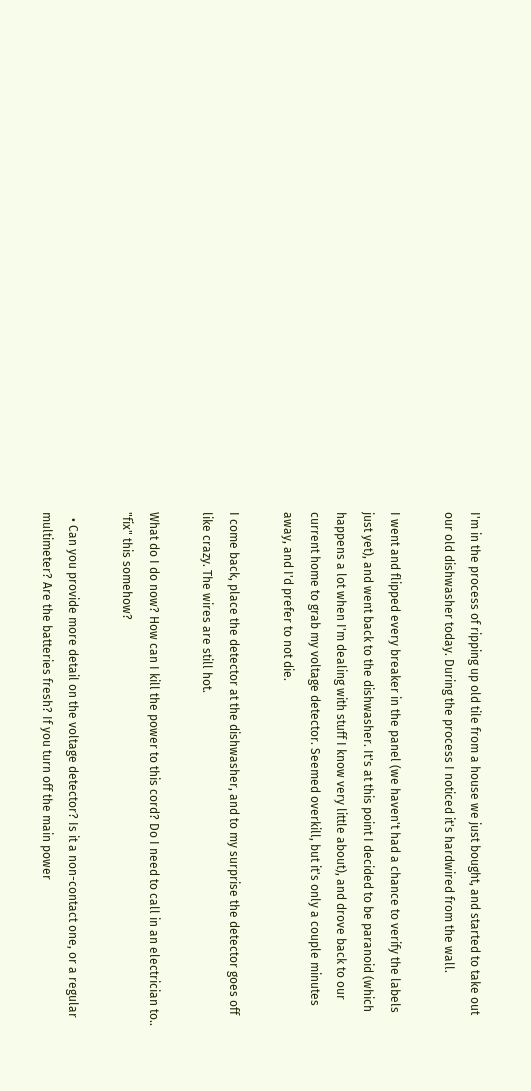I'm in the process of ripping up old tile from a house we just bought, and started to take out our old dishwasher today. During the process I noticed it's hardwired from the wall.

I went and flipped every breaker in the panel (we haven't had a chance to verify the labels just yet), and went back to the dishwasher. It's at this point I decided to be paranoid (which happens a lot when I'm dealing with stuff I know very little about), and drove back to our current home to grab my voltage detector. Seemed overkill, but it's only a couple minutes away, and I'd prefer to not die.

I come back, place the detector at the dishwasher, and to my surprise the detector goes off like crazy. The wires are still hot.

What do I do now? How can I kill the power to this cord? Do I need to call in an electrician to.. "fix" this somehow?

  • Can you provide more detail on the voltage detector? Is it a non-contact one, or a regular multimeter? Are the batteries fresh? If you turn off the main power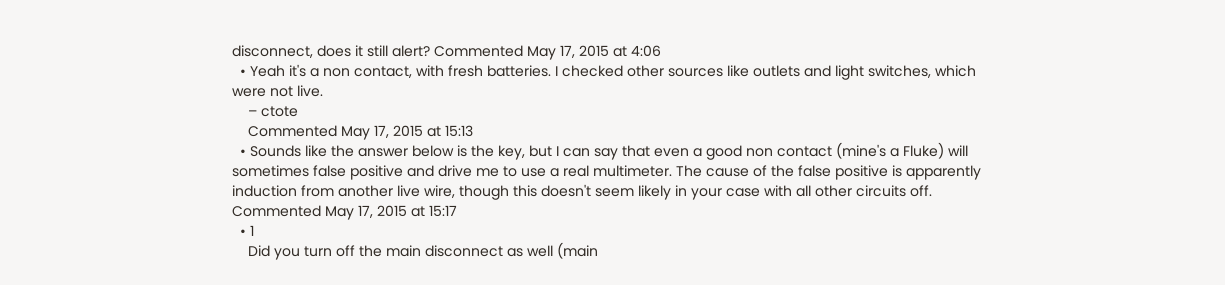disconnect, does it still alert? Commented May 17, 2015 at 4:06
  • Yeah it's a non contact, with fresh batteries. I checked other sources like outlets and light switches, which were not live.
    – ctote
    Commented May 17, 2015 at 15:13
  • Sounds like the answer below is the key, but I can say that even a good non contact (mine's a Fluke) will sometimes false positive and drive me to use a real multimeter. The cause of the false positive is apparently induction from another live wire, though this doesn't seem likely in your case with all other circuits off. Commented May 17, 2015 at 15:17
  • 1
    Did you turn off the main disconnect as well (main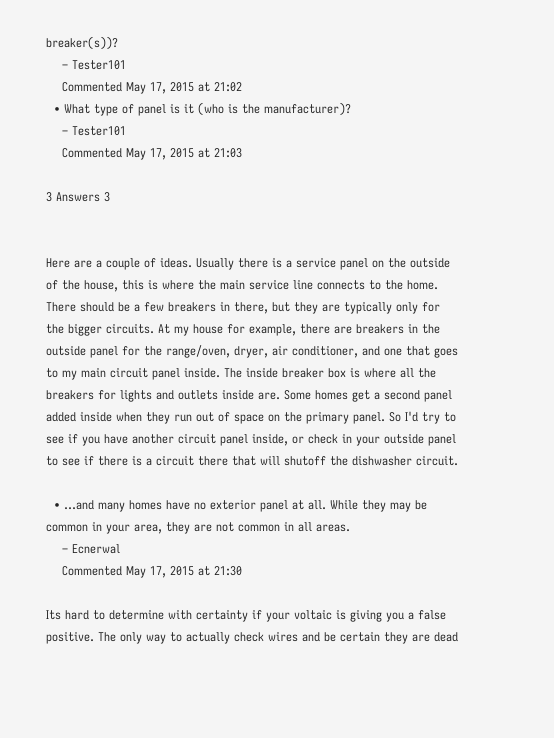breaker(s))?
    – Tester101
    Commented May 17, 2015 at 21:02
  • What type of panel is it (who is the manufacturer)?
    – Tester101
    Commented May 17, 2015 at 21:03

3 Answers 3


Here are a couple of ideas. Usually there is a service panel on the outside of the house, this is where the main service line connects to the home. There should be a few breakers in there, but they are typically only for the bigger circuits. At my house for example, there are breakers in the outside panel for the range/oven, dryer, air conditioner, and one that goes to my main circuit panel inside. The inside breaker box is where all the breakers for lights and outlets inside are. Some homes get a second panel added inside when they run out of space on the primary panel. So I'd try to see if you have another circuit panel inside, or check in your outside panel to see if there is a circuit there that will shutoff the dishwasher circuit.

  • ...and many homes have no exterior panel at all. While they may be common in your area, they are not common in all areas.
    – Ecnerwal
    Commented May 17, 2015 at 21:30

Its hard to determine with certainty if your voltaic is giving you a false positive. The only way to actually check wires and be certain they are dead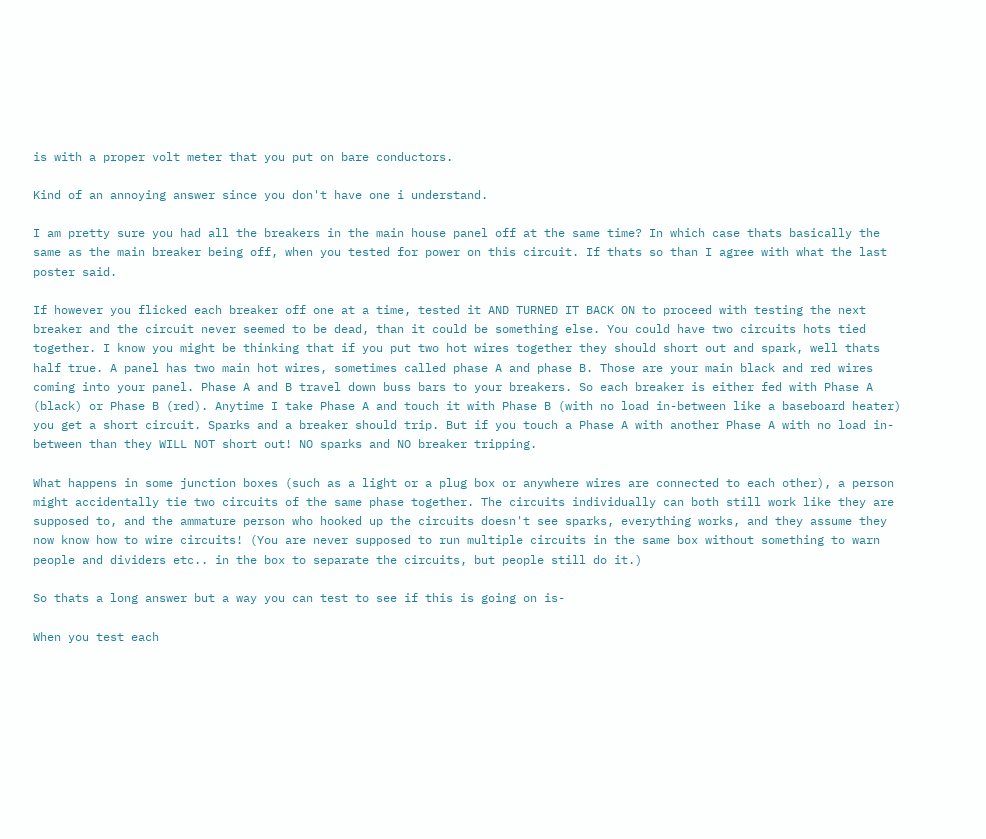is with a proper volt meter that you put on bare conductors.

Kind of an annoying answer since you don't have one i understand.

I am pretty sure you had all the breakers in the main house panel off at the same time? In which case thats basically the same as the main breaker being off, when you tested for power on this circuit. If thats so than I agree with what the last poster said.

If however you flicked each breaker off one at a time, tested it AND TURNED IT BACK ON to proceed with testing the next breaker and the circuit never seemed to be dead, than it could be something else. You could have two circuits hots tied together. I know you might be thinking that if you put two hot wires together they should short out and spark, well thats half true. A panel has two main hot wires, sometimes called phase A and phase B. Those are your main black and red wires coming into your panel. Phase A and B travel down buss bars to your breakers. So each breaker is either fed with Phase A (black) or Phase B (red). Anytime I take Phase A and touch it with Phase B (with no load in-between like a baseboard heater) you get a short circuit. Sparks and a breaker should trip. But if you touch a Phase A with another Phase A with no load in-between than they WILL NOT short out! NO sparks and NO breaker tripping.

What happens in some junction boxes (such as a light or a plug box or anywhere wires are connected to each other), a person might accidentally tie two circuits of the same phase together. The circuits individually can both still work like they are supposed to, and the ammature person who hooked up the circuits doesn't see sparks, everything works, and they assume they now know how to wire circuits! (You are never supposed to run multiple circuits in the same box without something to warn people and dividers etc.. in the box to separate the circuits, but people still do it.)

So thats a long answer but a way you can test to see if this is going on is-

When you test each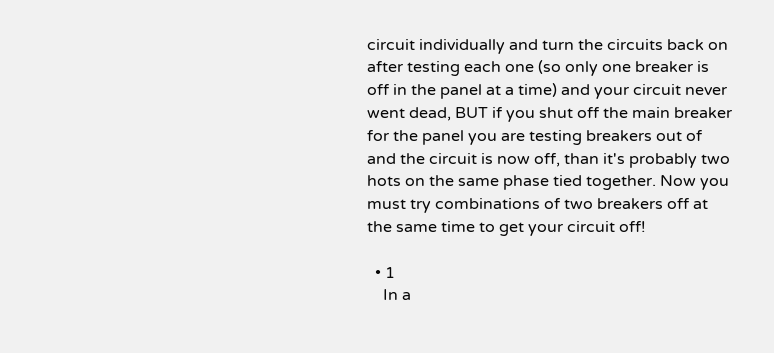circuit individually and turn the circuits back on after testing each one (so only one breaker is off in the panel at a time) and your circuit never went dead, BUT if you shut off the main breaker for the panel you are testing breakers out of and the circuit is now off, than it's probably two hots on the same phase tied together. Now you must try combinations of two breakers off at the same time to get your circuit off!

  • 1
    In a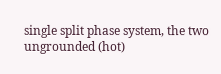single split phase system, the two ungrounded (hot)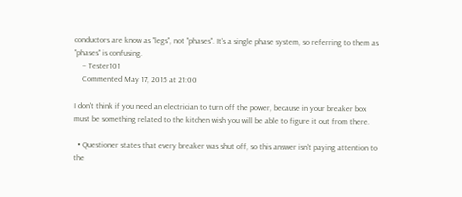conductors are know as "legs", not "phases". It's a single phase system, so referring to them as "phases" is confusing.
    – Tester101
    Commented May 17, 2015 at 21:00

I don't think if you need an electrician to turn off the power, because in your breaker box must be something related to the kitchen wish you will be able to figure it out from there.

  • Questioner states that every breaker was shut off, so this answer isn't paying attention to the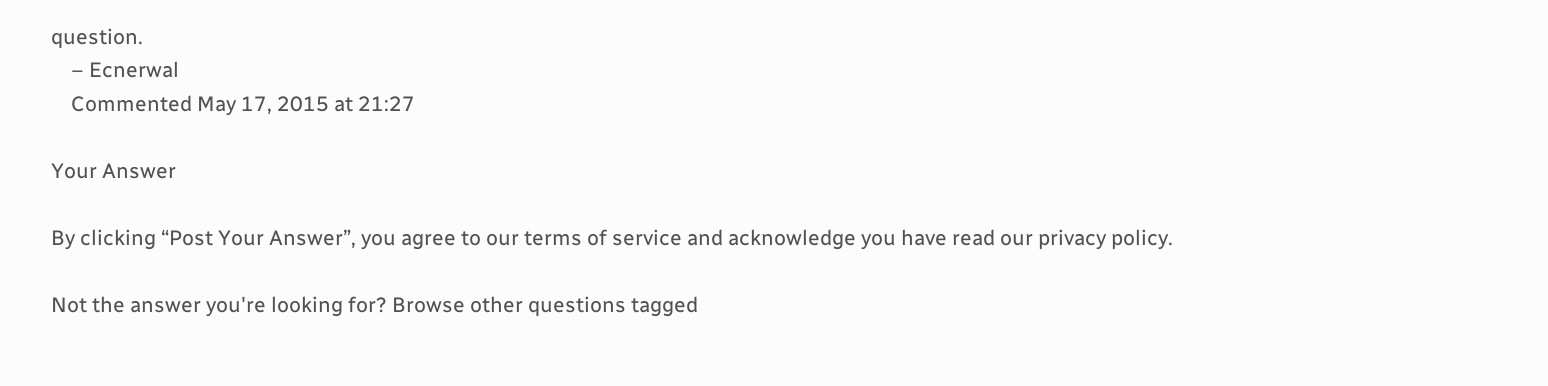question.
    – Ecnerwal
    Commented May 17, 2015 at 21:27

Your Answer

By clicking “Post Your Answer”, you agree to our terms of service and acknowledge you have read our privacy policy.

Not the answer you're looking for? Browse other questions tagged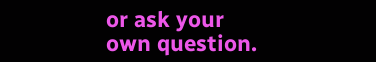or ask your own question.